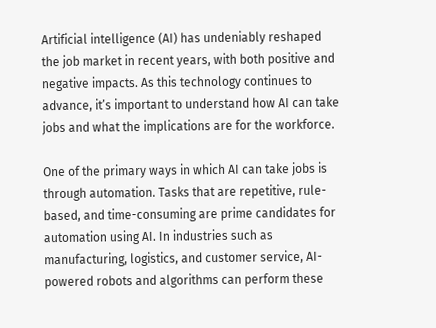Artificial intelligence (AI) has undeniably reshaped the job market in recent years, with both positive and negative impacts. As this technology continues to advance, it’s important to understand how AI can take jobs and what the implications are for the workforce.

One of the primary ways in which AI can take jobs is through automation. Tasks that are repetitive, rule-based, and time-consuming are prime candidates for automation using AI. In industries such as manufacturing, logistics, and customer service, AI-powered robots and algorithms can perform these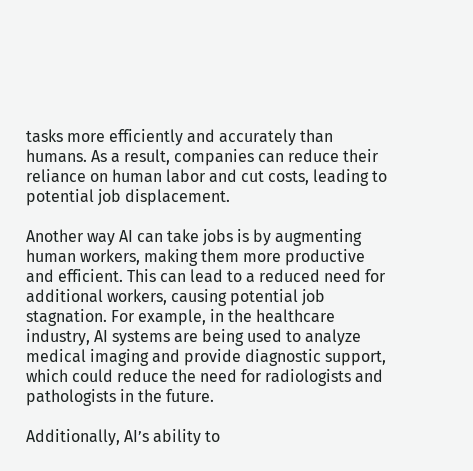tasks more efficiently and accurately than humans. As a result, companies can reduce their reliance on human labor and cut costs, leading to potential job displacement.

Another way AI can take jobs is by augmenting human workers, making them more productive and efficient. This can lead to a reduced need for additional workers, causing potential job stagnation. For example, in the healthcare industry, AI systems are being used to analyze medical imaging and provide diagnostic support, which could reduce the need for radiologists and pathologists in the future.

Additionally, AI’s ability to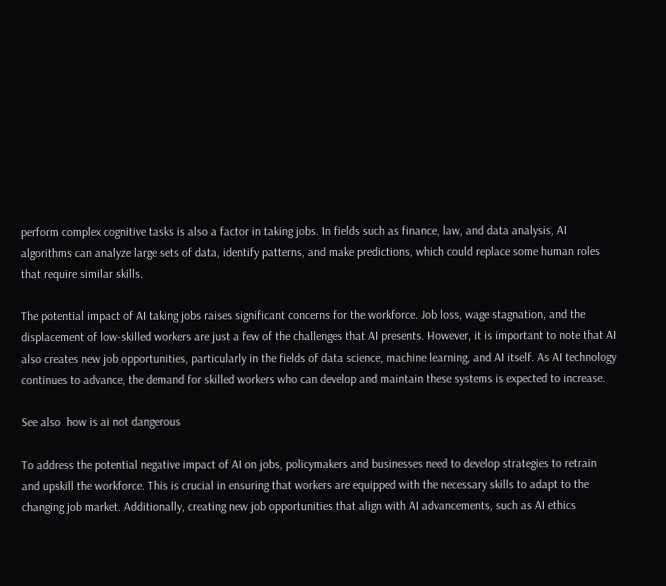perform complex cognitive tasks is also a factor in taking jobs. In fields such as finance, law, and data analysis, AI algorithms can analyze large sets of data, identify patterns, and make predictions, which could replace some human roles that require similar skills.

The potential impact of AI taking jobs raises significant concerns for the workforce. Job loss, wage stagnation, and the displacement of low-skilled workers are just a few of the challenges that AI presents. However, it is important to note that AI also creates new job opportunities, particularly in the fields of data science, machine learning, and AI itself. As AI technology continues to advance, the demand for skilled workers who can develop and maintain these systems is expected to increase.

See also  how is ai not dangerous

To address the potential negative impact of AI on jobs, policymakers and businesses need to develop strategies to retrain and upskill the workforce. This is crucial in ensuring that workers are equipped with the necessary skills to adapt to the changing job market. Additionally, creating new job opportunities that align with AI advancements, such as AI ethics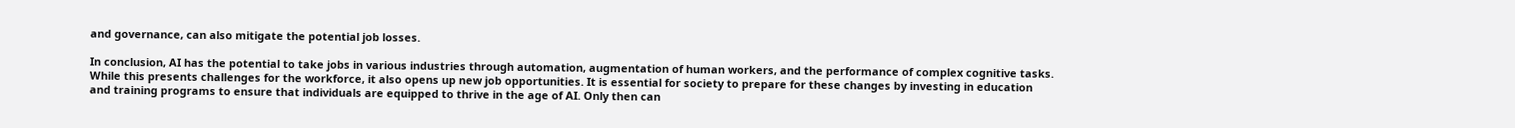and governance, can also mitigate the potential job losses.

In conclusion, AI has the potential to take jobs in various industries through automation, augmentation of human workers, and the performance of complex cognitive tasks. While this presents challenges for the workforce, it also opens up new job opportunities. It is essential for society to prepare for these changes by investing in education and training programs to ensure that individuals are equipped to thrive in the age of AI. Only then can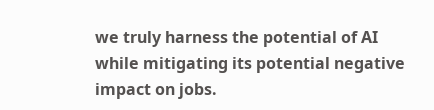we truly harness the potential of AI while mitigating its potential negative impact on jobs.